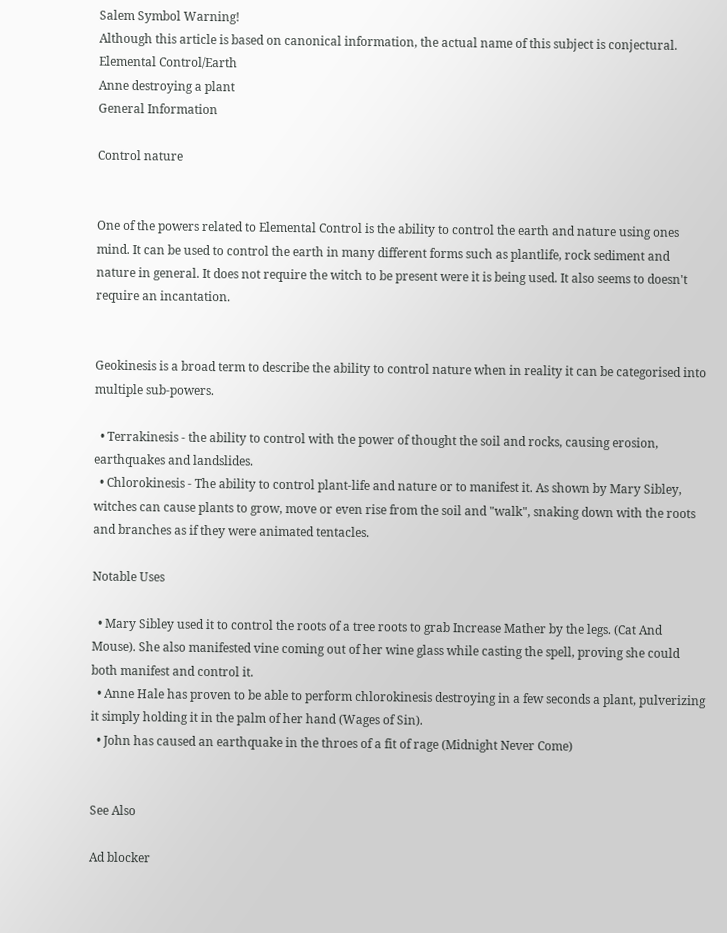Salem Symbol Warning!
Although this article is based on canonical information, the actual name of this subject is conjectural.
Elemental Control/Earth
Anne destroying a plant
General Information

Control nature


One of the powers related to Elemental Control is the ability to control the earth and nature using ones mind. It can be used to control the earth in many different forms such as plantlife, rock sediment and nature in general. It does not require the witch to be present were it is being used. It also seems to doesn't require an incantation.


Geokinesis is a broad term to describe the ability to control nature when in reality it can be categorised into multiple sub-powers.

  • Terrakinesis - the ability to control with the power of thought the soil and rocks, causing erosion, earthquakes and landslides.
  • Chlorokinesis - The ability to control plant-life and nature or to manifest it. As shown by Mary Sibley, witches can cause plants to grow, move or even rise from the soil and "walk", snaking down with the roots and branches as if they were animated tentacles.

Notable Uses

  • Mary Sibley used it to control the roots of a tree roots to grab Increase Mather by the legs. (Cat And Mouse). She also manifested vine coming out of her wine glass while casting the spell, proving she could both manifest and control it.
  • Anne Hale has proven to be able to perform chlorokinesis destroying in a few seconds a plant, pulverizing it simply holding it in the palm of her hand (Wages of Sin).
  • John has caused an earthquake in the throes of a fit of rage (Midnight Never Come)


See Also

Ad blocker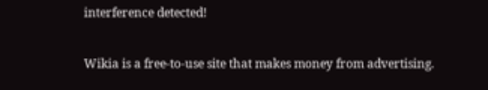interference detected!

Wikia is a free-to-use site that makes money from advertising.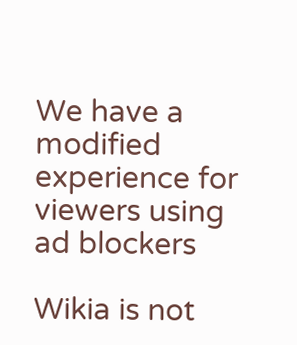We have a modified experience for viewers using ad blockers

Wikia is not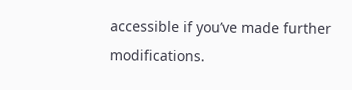accessible if you’ve made further modifications.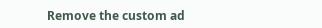Remove the custom ad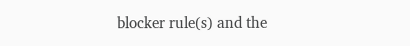blocker rule(s) and the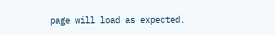page will load as expected.